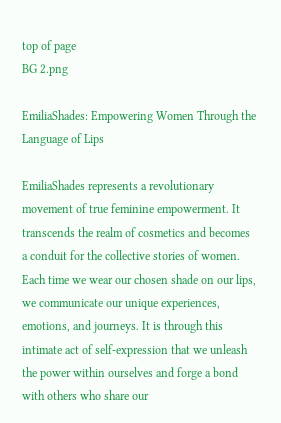top of page
BG 2.png

EmiliaShades: Empowering Women Through the Language of Lips

EmiliaShades represents a revolutionary movement of true feminine empowerment. It transcends the realm of cosmetics and becomes a conduit for the collective stories of women. Each time we wear our chosen shade on our lips, we communicate our unique experiences, emotions, and journeys. It is through this intimate act of self-expression that we unleash the power within ourselves and forge a bond with others who share our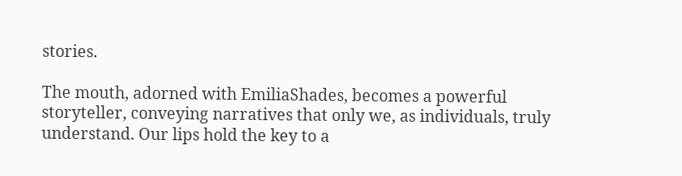stories.

The mouth, adorned with EmiliaShades, becomes a powerful storyteller, conveying narratives that only we, as individuals, truly understand. Our lips hold the key to a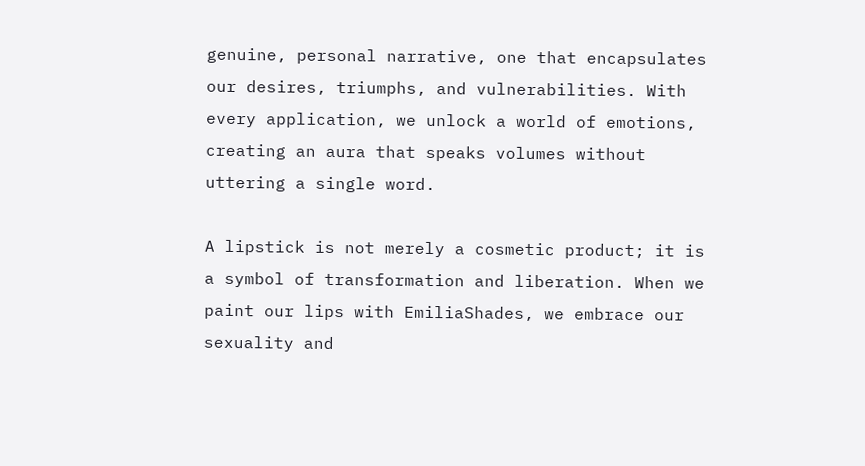genuine, personal narrative, one that encapsulates our desires, triumphs, and vulnerabilities. With every application, we unlock a world of emotions, creating an aura that speaks volumes without uttering a single word.

A lipstick is not merely a cosmetic product; it is a symbol of transformation and liberation. When we paint our lips with EmiliaShades, we embrace our sexuality and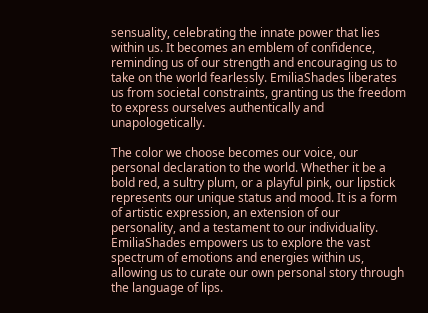sensuality, celebrating the innate power that lies within us. It becomes an emblem of confidence, reminding us of our strength and encouraging us to take on the world fearlessly. EmiliaShades liberates us from societal constraints, granting us the freedom to express ourselves authentically and unapologetically.

The color we choose becomes our voice, our personal declaration to the world. Whether it be a bold red, a sultry plum, or a playful pink, our lipstick represents our unique status and mood. It is a form of artistic expression, an extension of our personality, and a testament to our individuality. EmiliaShades empowers us to explore the vast spectrum of emotions and energies within us, allowing us to curate our own personal story through the language of lips.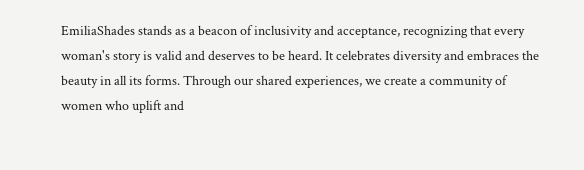EmiliaShades stands as a beacon of inclusivity and acceptance, recognizing that every woman's story is valid and deserves to be heard. It celebrates diversity and embraces the beauty in all its forms. Through our shared experiences, we create a community of women who uplift and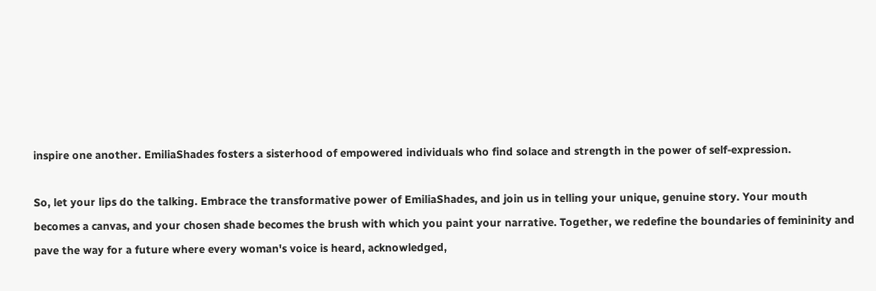inspire one another. EmiliaShades fosters a sisterhood of empowered individuals who find solace and strength in the power of self-expression.

So, let your lips do the talking. Embrace the transformative power of EmiliaShades, and join us in telling your unique, genuine story. Your mouth becomes a canvas, and your chosen shade becomes the brush with which you paint your narrative. Together, we redefine the boundaries of femininity and pave the way for a future where every woman's voice is heard, acknowledged,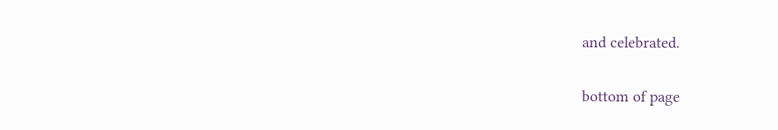and celebrated.

bottom of page